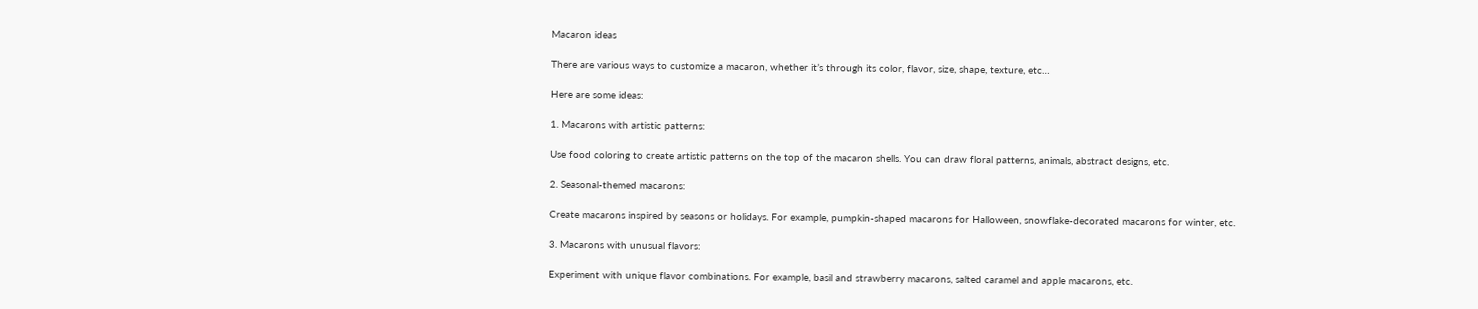Macaron ideas

There are various ways to customize a macaron, whether it’s through its color, flavor, size, shape, texture, etc…

Here are some ideas:

1. Macarons with artistic patterns:

Use food coloring to create artistic patterns on the top of the macaron shells. You can draw floral patterns, animals, abstract designs, etc.

2. Seasonal-themed macarons:

Create macarons inspired by seasons or holidays. For example, pumpkin-shaped macarons for Halloween, snowflake-decorated macarons for winter, etc.

3. Macarons with unusual flavors:

Experiment with unique flavor combinations. For example, basil and strawberry macarons, salted caramel and apple macarons, etc.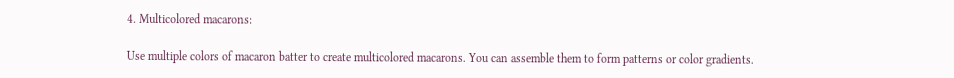4. Multicolored macarons:

Use multiple colors of macaron batter to create multicolored macarons. You can assemble them to form patterns or color gradients.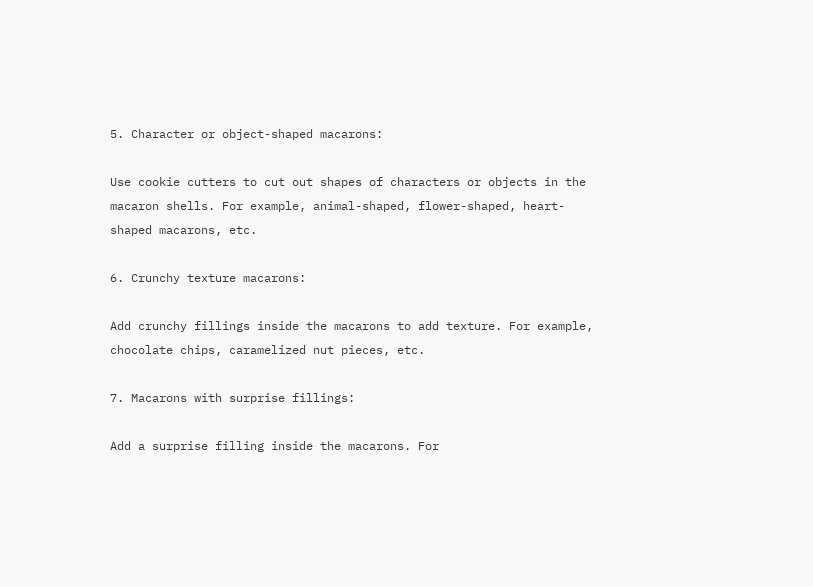5. Character or object-shaped macarons:

Use cookie cutters to cut out shapes of characters or objects in the macaron shells. For example, animal-shaped, flower-shaped, heart-shaped macarons, etc.

6. Crunchy texture macarons:

Add crunchy fillings inside the macarons to add texture. For example, chocolate chips, caramelized nut pieces, etc.

7. Macarons with surprise fillings:

Add a surprise filling inside the macarons. For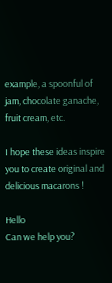example, a spoonful of jam, chocolate ganache, fruit cream, etc.

I hope these ideas inspire you to create original and delicious macarons !

Hello
Can we help you?